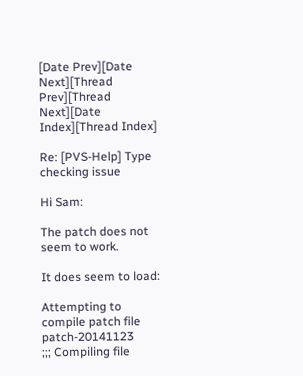[Date Prev][Date Next][Thread Prev][Thread Next][Date Index][Thread Index]

Re: [PVS-Help] Type checking issue

Hi Sam:

The patch does not seem to work.

It does seem to load:

Attempting to compile patch file patch-20141123
;;; Compiling file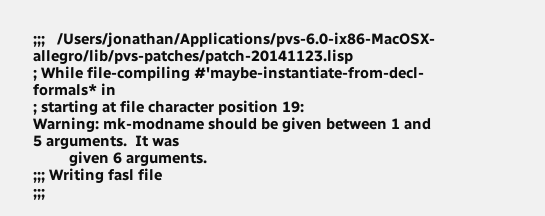;;;   /Users/jonathan/Applications/pvs-6.0-ix86-MacOSX-allegro/lib/pvs-patches/patch-20141123.lisp
; While file-compiling #'maybe-instantiate-from-decl-formals* in
; starting at file character position 19:
Warning: mk-modname should be given between 1 and 5 arguments.  It was
         given 6 arguments.
;;; Writing fasl file
;;;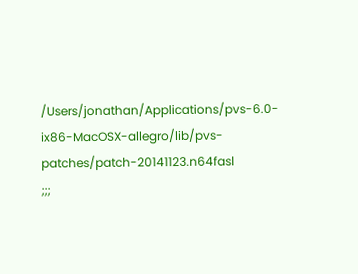/Users/jonathan/Applications/pvs-6.0-ix86-MacOSX-allegro/lib/pvs-patches/patch-20141123.n64fasl
;;;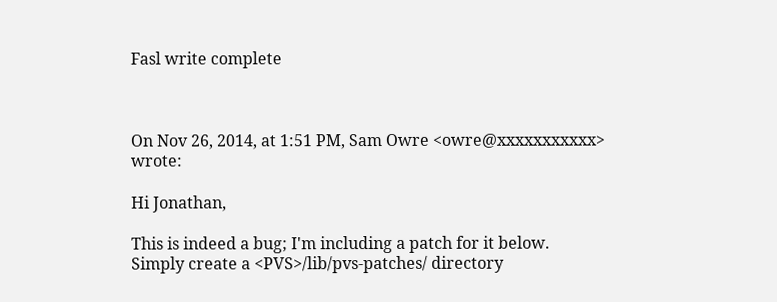Fasl write complete



On Nov 26, 2014, at 1:51 PM, Sam Owre <owre@xxxxxxxxxxx> wrote:

Hi Jonathan,

This is indeed a bug; I'm including a patch for it below.
Simply create a <PVS>/lib/pvs-patches/ directory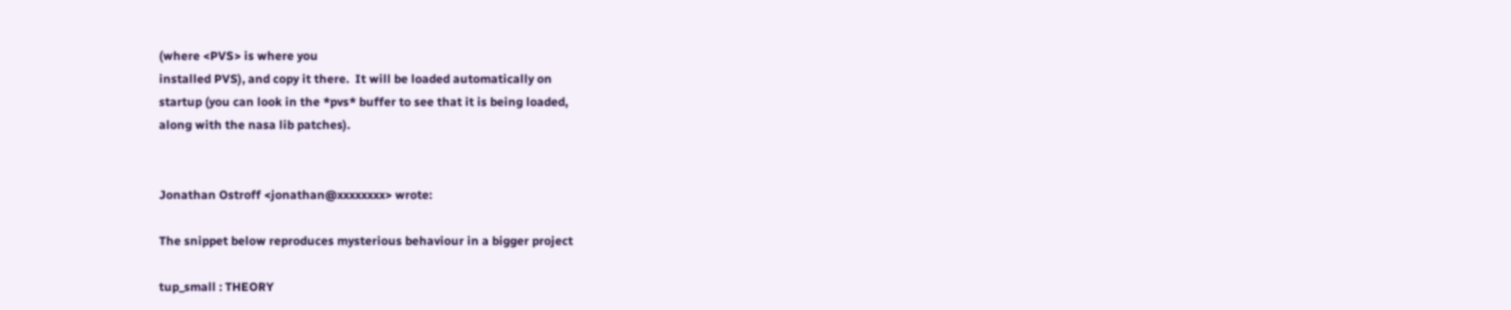(where <PVS> is where you
installed PVS), and copy it there.  It will be loaded automatically on
startup (you can look in the *pvs* buffer to see that it is being loaded,
along with the nasa lib patches).


Jonathan Ostroff <jonathan@xxxxxxxx> wrote:

The snippet below reproduces mysterious behaviour in a bigger project

tup_small : THEORY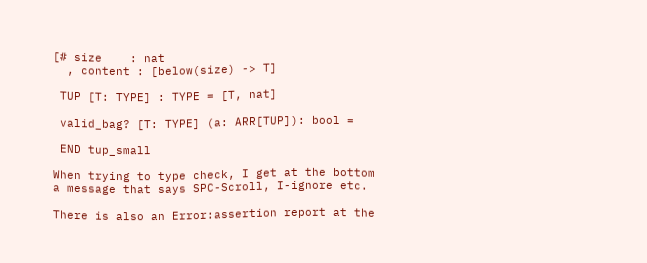[# size    : nat
  , content : [below(size) -> T]

 TUP [T: TYPE] : TYPE = [T, nat]

 valid_bag? [T: TYPE] (a: ARR[TUP]): bool =

 END tup_small

When trying to type check, I get at the bottom a message that says SPC-Scroll, I-ignore etc.

There is also an Error:assertion report at the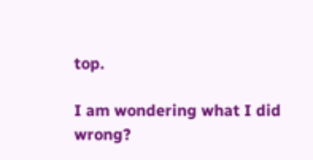top.

I am wondering what I did wrong?